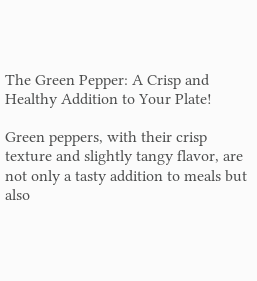The Green Pepper: A Crisp and Healthy Addition to Your Plate!

Green peppers, with their crisp texture and slightly tangy flavor, are not only a tasty addition to meals but also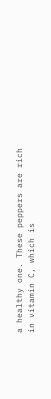a healthy one. These peppers are rich in vitamin C, which is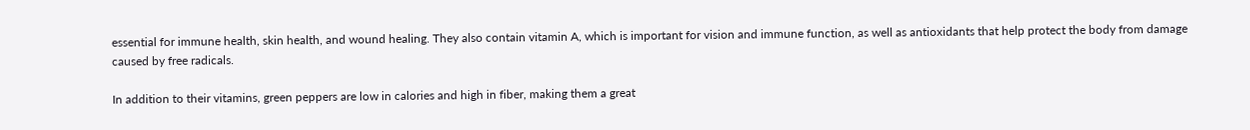essential for immune health, skin health, and wound healing. They also contain vitamin A, which is important for vision and immune function, as well as antioxidants that help protect the body from damage caused by free radicals.

In addition to their vitamins, green peppers are low in calories and high in fiber, making them a great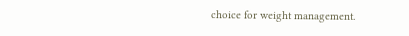choice for weight management.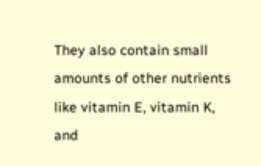They also contain small amounts of other nutrients like vitamin E, vitamin K, and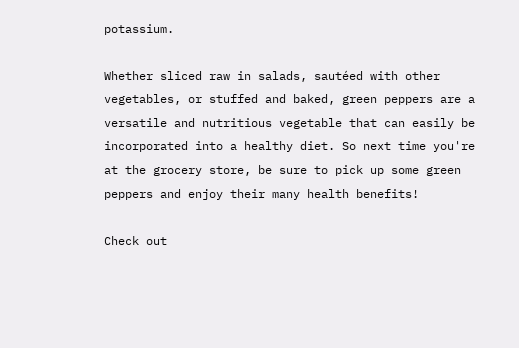potassium.

Whether sliced raw in salads, sautéed with other vegetables, or stuffed and baked, green peppers are a versatile and nutritious vegetable that can easily be incorporated into a healthy diet. So next time you're at the grocery store, be sure to pick up some green peppers and enjoy their many health benefits!

Check out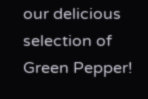our delicious selection of Green Pepper!